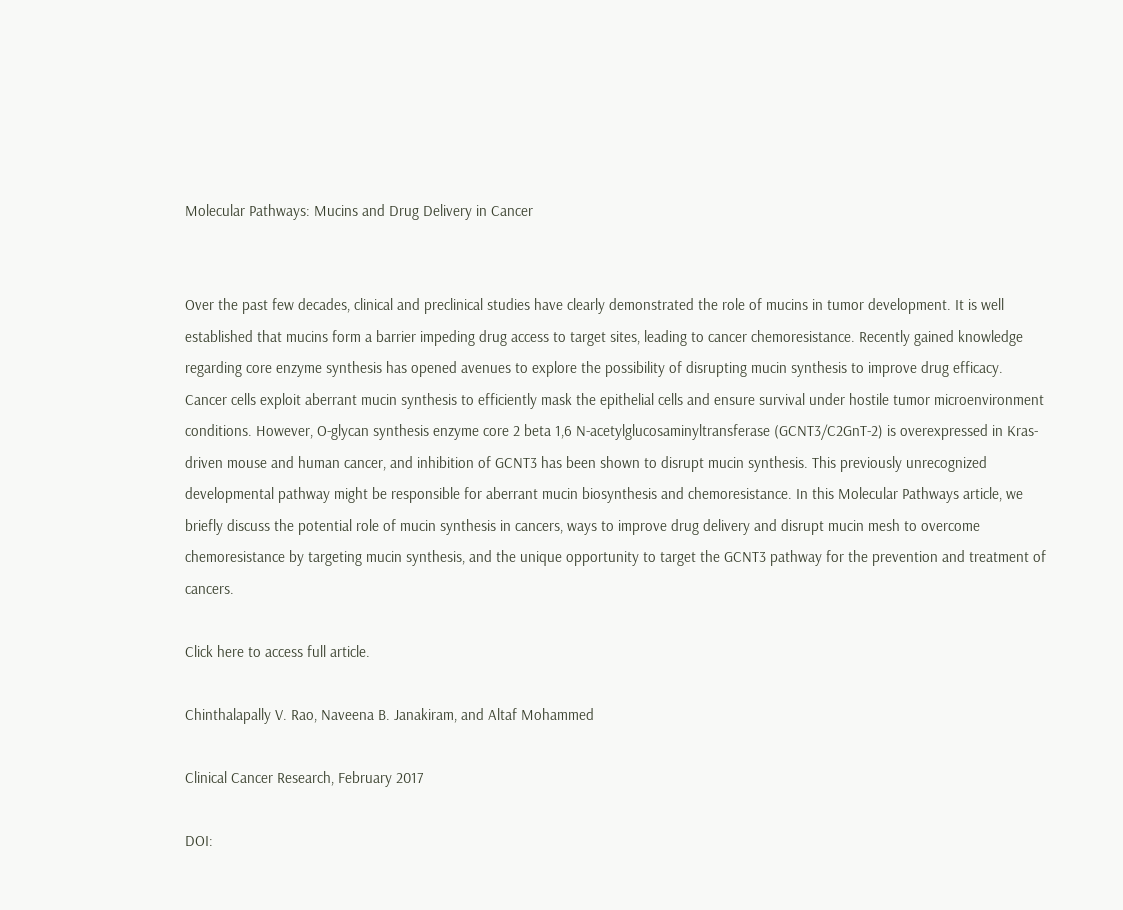Molecular Pathways: Mucins and Drug Delivery in Cancer


Over the past few decades, clinical and preclinical studies have clearly demonstrated the role of mucins in tumor development. It is well established that mucins form a barrier impeding drug access to target sites, leading to cancer chemoresistance. Recently gained knowledge regarding core enzyme synthesis has opened avenues to explore the possibility of disrupting mucin synthesis to improve drug efficacy. Cancer cells exploit aberrant mucin synthesis to efficiently mask the epithelial cells and ensure survival under hostile tumor microenvironment conditions. However, O-glycan synthesis enzyme core 2 beta 1,6 N-acetylglucosaminyltransferase (GCNT3/C2GnT-2) is overexpressed in Kras-driven mouse and human cancer, and inhibition of GCNT3 has been shown to disrupt mucin synthesis. This previously unrecognized developmental pathway might be responsible for aberrant mucin biosynthesis and chemoresistance. In this Molecular Pathways article, we briefly discuss the potential role of mucin synthesis in cancers, ways to improve drug delivery and disrupt mucin mesh to overcome chemoresistance by targeting mucin synthesis, and the unique opportunity to target the GCNT3 pathway for the prevention and treatment of cancers.

Click here to access full article.

Chinthalapally V. Rao, Naveena B. Janakiram, and Altaf Mohammed

Clinical Cancer Research, February 2017

DOI: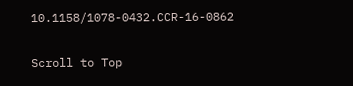10.1158/1078-0432.CCR-16-0862

Scroll to Top